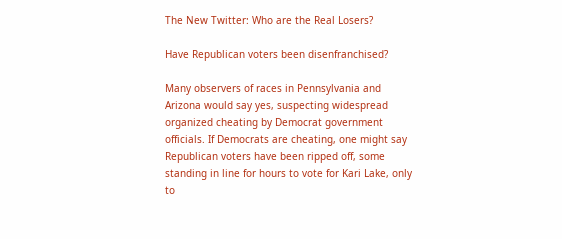The New Twitter: Who are the Real Losers?

Have Republican voters been disenfranchised?

Many observers of races in Pennsylvania and Arizona would say yes, suspecting widespread organized cheating by Democrat government officials. If Democrats are cheating, one might say Republican voters have been ripped off, some standing in line for hours to vote for Kari Lake, only to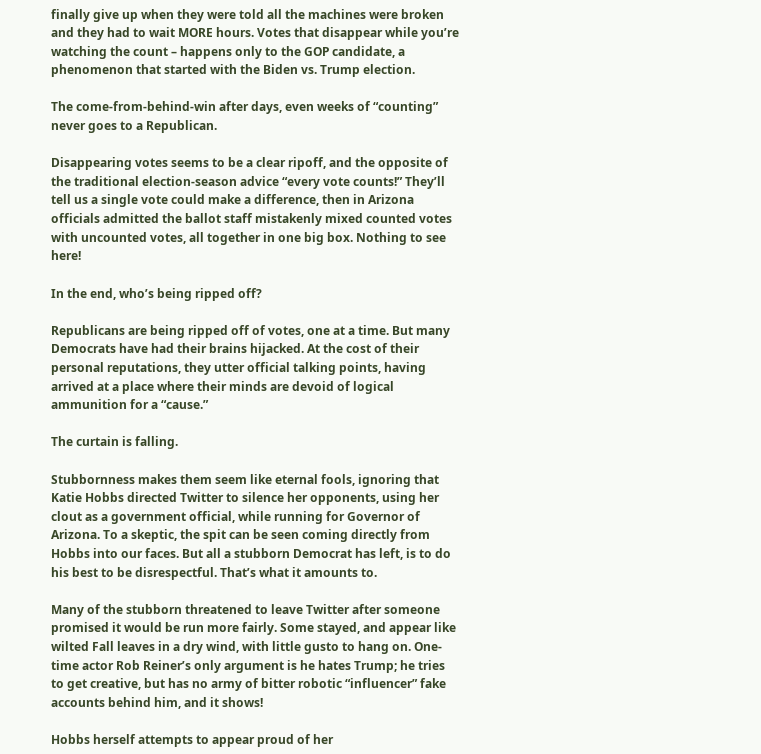finally give up when they were told all the machines were broken and they had to wait MORE hours. Votes that disappear while you’re watching the count – happens only to the GOP candidate, a phenomenon that started with the Biden vs. Trump election.

The come-from-behind-win after days, even weeks of “counting” never goes to a Republican.

Disappearing votes seems to be a clear ripoff, and the opposite of the traditional election-season advice “every vote counts!” They’ll tell us a single vote could make a difference, then in Arizona officials admitted the ballot staff mistakenly mixed counted votes with uncounted votes, all together in one big box. Nothing to see here!

In the end, who’s being ripped off?

Republicans are being ripped off of votes, one at a time. But many Democrats have had their brains hijacked. At the cost of their personal reputations, they utter official talking points, having arrived at a place where their minds are devoid of logical ammunition for a “cause.”

The curtain is falling.

Stubbornness makes them seem like eternal fools, ignoring that Katie Hobbs directed Twitter to silence her opponents, using her clout as a government official, while running for Governor of Arizona. To a skeptic, the spit can be seen coming directly from Hobbs into our faces. But all a stubborn Democrat has left, is to do his best to be disrespectful. That’s what it amounts to.

Many of the stubborn threatened to leave Twitter after someone promised it would be run more fairly. Some stayed, and appear like wilted Fall leaves in a dry wind, with little gusto to hang on. One-time actor Rob Reiner’s only argument is he hates Trump; he tries to get creative, but has no army of bitter robotic “influencer” fake accounts behind him, and it shows!

Hobbs herself attempts to appear proud of her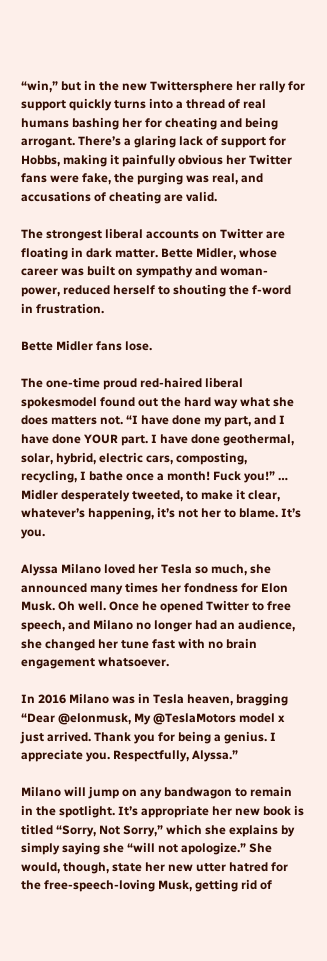“win,” but in the new Twittersphere her rally for support quickly turns into a thread of real humans bashing her for cheating and being arrogant. There’s a glaring lack of support for Hobbs, making it painfully obvious her Twitter fans were fake, the purging was real, and accusations of cheating are valid.

The strongest liberal accounts on Twitter are floating in dark matter. Bette Midler, whose career was built on sympathy and woman-power, reduced herself to shouting the f-word in frustration.

Bette Midler fans lose.

The one-time proud red-haired liberal spokesmodel found out the hard way what she does matters not. “I have done my part, and I have done YOUR part. I have done geothermal, solar, hybrid, electric cars, composting, recycling, I bathe once a month! Fuck you!” … Midler desperately tweeted, to make it clear, whatever’s happening, it’s not her to blame. It’s you.

Alyssa Milano loved her Tesla so much, she announced many times her fondness for Elon Musk. Oh well. Once he opened Twitter to free speech, and Milano no longer had an audience, she changed her tune fast with no brain engagement whatsoever.

In 2016 Milano was in Tesla heaven, bragging “Dear @elonmusk, My @TeslaMotors model x just arrived. Thank you for being a genius. I appreciate you. Respectfully, Alyssa.”

Milano will jump on any bandwagon to remain in the spotlight. It’s appropriate her new book is titled “Sorry, Not Sorry,” which she explains by simply saying she “will not apologize.” She would, though, state her new utter hatred for the free-speech-loving Musk, getting rid of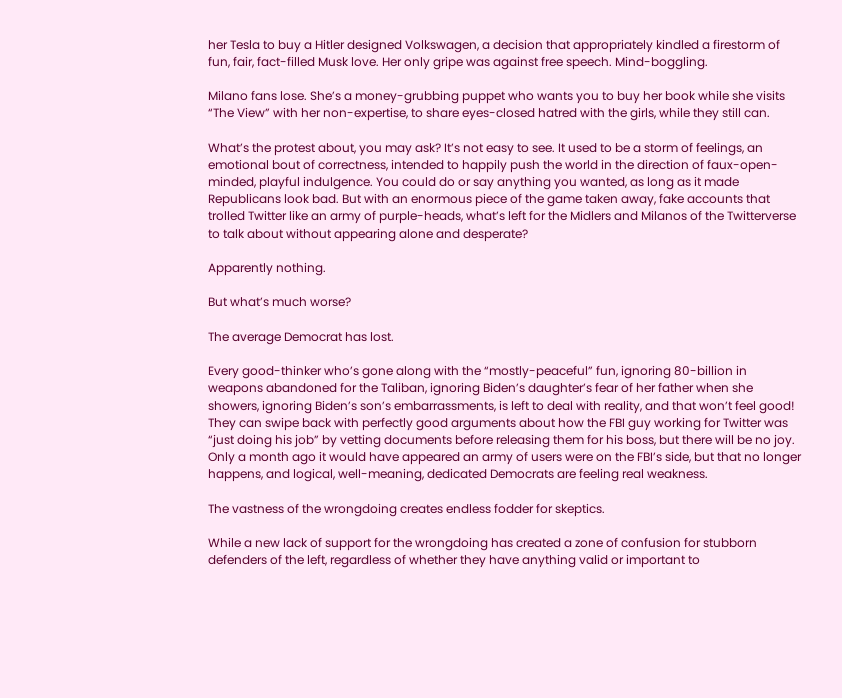her Tesla to buy a Hitler designed Volkswagen, a decision that appropriately kindled a firestorm of fun, fair, fact-filled Musk love. Her only gripe was against free speech. Mind-boggling.

Milano fans lose. She’s a money-grubbing puppet who wants you to buy her book while she visits “The View” with her non-expertise, to share eyes-closed hatred with the girls, while they still can.

What’s the protest about, you may ask? It’s not easy to see. It used to be a storm of feelings, an emotional bout of correctness, intended to happily push the world in the direction of faux-open-minded, playful indulgence. You could do or say anything you wanted, as long as it made Republicans look bad. But with an enormous piece of the game taken away, fake accounts that trolled Twitter like an army of purple-heads, what’s left for the Midlers and Milanos of the Twitterverse to talk about without appearing alone and desperate?

Apparently nothing.

But what’s much worse?

The average Democrat has lost.

Every good-thinker who’s gone along with the “mostly-peaceful” fun, ignoring 80-billion in weapons abandoned for the Taliban, ignoring Biden’s daughter’s fear of her father when she showers, ignoring Biden’s son’s embarrassments, is left to deal with reality, and that won’t feel good! They can swipe back with perfectly good arguments about how the FBI guy working for Twitter was “just doing his job” by vetting documents before releasing them for his boss, but there will be no joy. Only a month ago it would have appeared an army of users were on the FBI’s side, but that no longer happens, and logical, well-meaning, dedicated Democrats are feeling real weakness.

The vastness of the wrongdoing creates endless fodder for skeptics.

While a new lack of support for the wrongdoing has created a zone of confusion for stubborn defenders of the left, regardless of whether they have anything valid or important to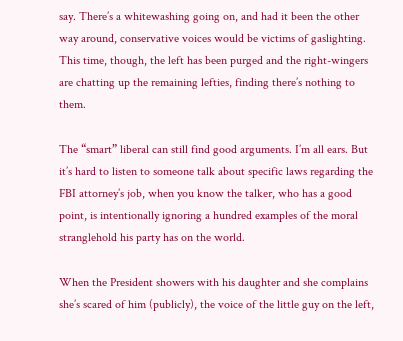say. There’s a whitewashing going on, and had it been the other way around, conservative voices would be victims of gaslighting. This time, though, the left has been purged and the right-wingers are chatting up the remaining lefties, finding there’s nothing to them.

The “smart” liberal can still find good arguments. I’m all ears. But it’s hard to listen to someone talk about specific laws regarding the FBI attorney’s job, when you know the talker, who has a good point, is intentionally ignoring a hundred examples of the moral stranglehold his party has on the world.

When the President showers with his daughter and she complains she’s scared of him (publicly), the voice of the little guy on the left,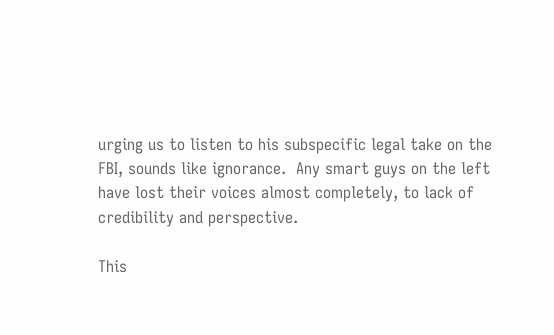urging us to listen to his subspecific legal take on the FBI, sounds like ignorance.  Any smart guys on the left have lost their voices almost completely, to lack of credibility and perspective.

This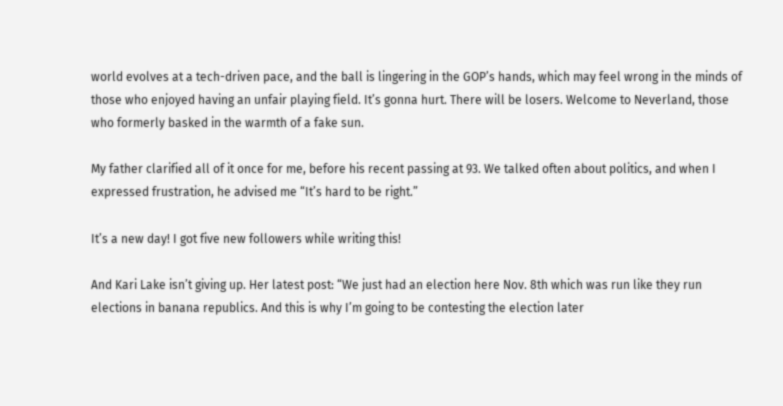world evolves at a tech-driven pace, and the ball is lingering in the GOP’s hands, which may feel wrong in the minds of those who enjoyed having an unfair playing field. It’s gonna hurt. There will be losers. Welcome to Neverland, those who formerly basked in the warmth of a fake sun.

My father clarified all of it once for me, before his recent passing at 93. We talked often about politics, and when I expressed frustration, he advised me “It’s hard to be right.”

It’s a new day! I got five new followers while writing this!

And Kari Lake isn’t giving up. Her latest post: “We just had an election here Nov. 8th which was run like they run elections in banana republics. And this is why I’m going to be contesting the election later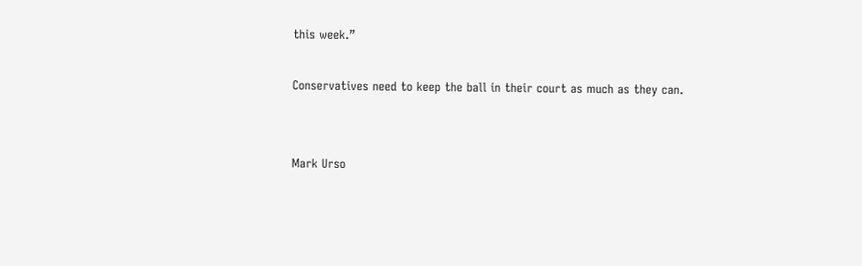this week.”

Conservatives need to keep the ball in their court as much as they can.


Mark Urso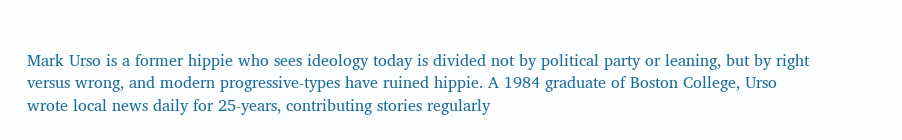Mark Urso is a former hippie who sees ideology today is divided not by political party or leaning, but by right versus wrong, and modern progressive-types have ruined hippie. A 1984 graduate of Boston College, Urso wrote local news daily for 25-years, contributing stories regularly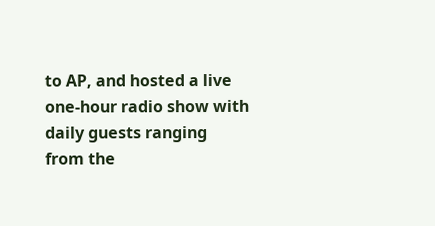to AP, and hosted a live one-hour radio show with daily guests ranging from the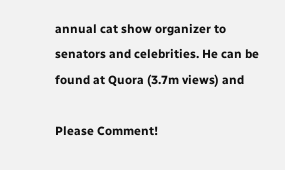annual cat show organizer to senators and celebrities. He can be found at Quora (3.7m views) and

Please Comment!